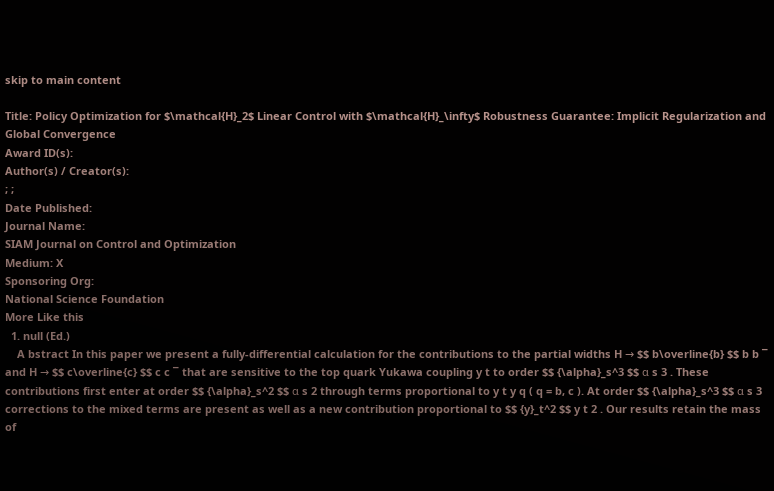skip to main content

Title: Policy Optimization for $\mathcal{H}_2$ Linear Control with $\mathcal{H}_\infty$ Robustness Guarantee: Implicit Regularization and Global Convergence
Award ID(s):
Author(s) / Creator(s):
; ;
Date Published:
Journal Name:
SIAM Journal on Control and Optimization
Medium: X
Sponsoring Org:
National Science Foundation
More Like this
  1. null (Ed.)
    A bstract In this paper we present a fully-differential calculation for the contributions to the partial widths H → $$ b\overline{b} $$ b b ¯ and H → $$ c\overline{c} $$ c c ¯ that are sensitive to the top quark Yukawa coupling y t to order $$ {\alpha}_s^3 $$ α s 3 . These contributions first enter at order $$ {\alpha}_s^2 $$ α s 2 through terms proportional to y t y q ( q = b, c ). At order $$ {\alpha}_s^3 $$ α s 3 corrections to the mixed terms are present as well as a new contribution proportional to $$ {y}_t^2 $$ y t 2 . Our results retain the mass of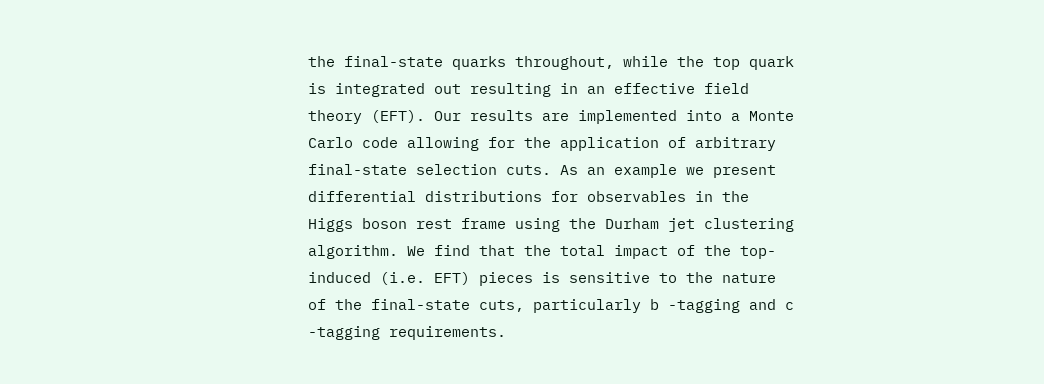the final-state quarks throughout, while the top quark is integrated out resulting in an effective field theory (EFT). Our results are implemented into a Monte Carlo code allowing for the application of arbitrary final-state selection cuts. As an example we present differential distributions for observables in the Higgs boson rest frame using the Durham jet clustering algorithm. We find that the total impact of the top-induced (i.e. EFT) pieces is sensitive to the nature of the final-state cuts, particularly b -tagging and c -tagging requirements.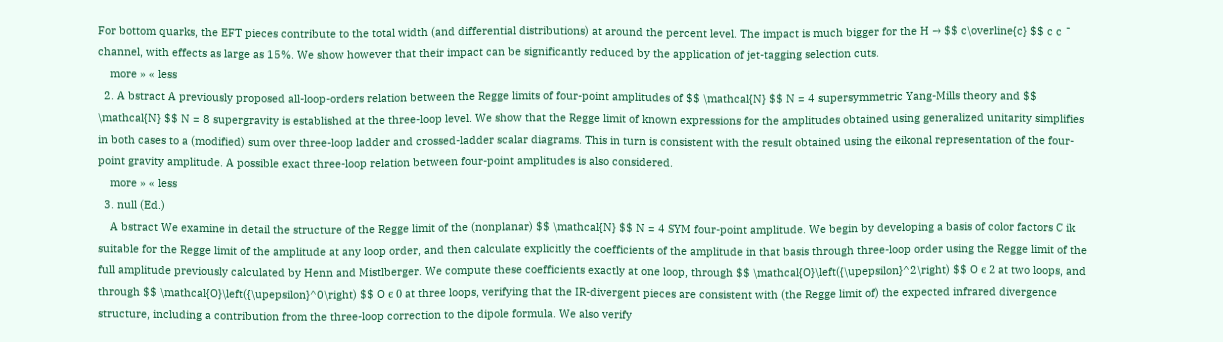For bottom quarks, the EFT pieces contribute to the total width (and differential distributions) at around the percent level. The impact is much bigger for the H → $$ c\overline{c} $$ c c ¯ channel, with effects as large as 15%. We show however that their impact can be significantly reduced by the application of jet-tagging selection cuts.
    more » « less
  2. A bstract A previously proposed all-loop-orders relation between the Regge limits of four-point amplitudes of $$ \mathcal{N} $$ N = 4 supersymmetric Yang-Mills theory and $$ \mathcal{N} $$ N = 8 supergravity is established at the three-loop level. We show that the Regge limit of known expressions for the amplitudes obtained using generalized unitarity simplifies in both cases to a (modified) sum over three-loop ladder and crossed-ladder scalar diagrams. This in turn is consistent with the result obtained using the eikonal representation of the four-point gravity amplitude. A possible exact three-loop relation between four-point amplitudes is also considered.
    more » « less
  3. null (Ed.)
    A bstract We examine in detail the structure of the Regge limit of the (nonplanar) $$ \mathcal{N} $$ N = 4 SYM four-point amplitude. We begin by developing a basis of color factors C ik suitable for the Regge limit of the amplitude at any loop order, and then calculate explicitly the coefficients of the amplitude in that basis through three-loop order using the Regge limit of the full amplitude previously calculated by Henn and Mistlberger. We compute these coefficients exactly at one loop, through $$ \mathcal{O}\left({\upepsilon}^2\right) $$ O ϵ 2 at two loops, and through $$ \mathcal{O}\left({\upepsilon}^0\right) $$ O ϵ 0 at three loops, verifying that the IR-divergent pieces are consistent with (the Regge limit of) the expected infrared divergence structure, including a contribution from the three-loop correction to the dipole formula. We also verify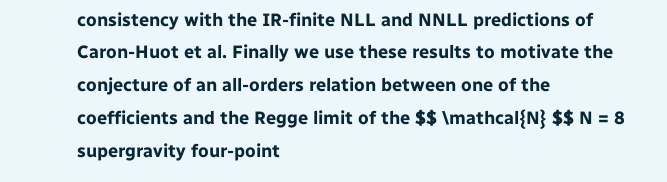consistency with the IR-finite NLL and NNLL predictions of Caron-Huot et al. Finally we use these results to motivate the conjecture of an all-orders relation between one of the coefficients and the Regge limit of the $$ \mathcal{N} $$ N = 8 supergravity four-point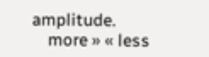amplitude.
    more » « less